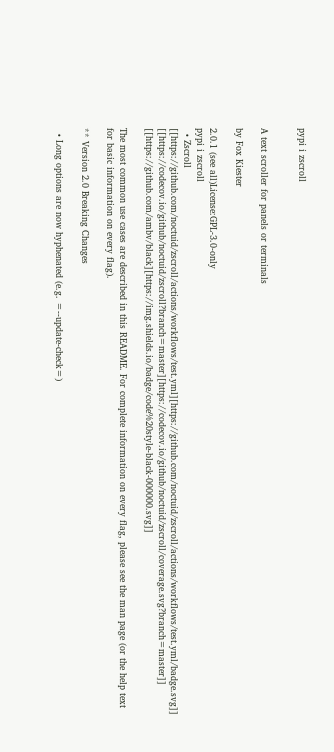pypi i zscroll


A text scroller for panels or terminals

by Fox Kiester

2.0.1 (see all)License:GPL-3.0-only
pypi i zscroll
  • Zscroll [[https://github.com/noctuid/zscroll/actions/workflows/test.yml][https://github.com/noctuid/zscroll/actions/workflows/test.yml/badge.svg]] [[https://codecov.io/github/noctuid/zscroll?branch=master][https://codecov.io/github/noctuid/zscroll/coverage.svg?branch=master]] [[https://github.com/ambv/black][https://img.shields.io/badge/code%20style-black-000000.svg]]

The most common use cases are described in this README. For complete information on every flag, please see the man page (or the help text for basic information on every flag).

** Version 2.0 Breaking Changes

  • Long options are now hyphenated (e.g. =--update-check=)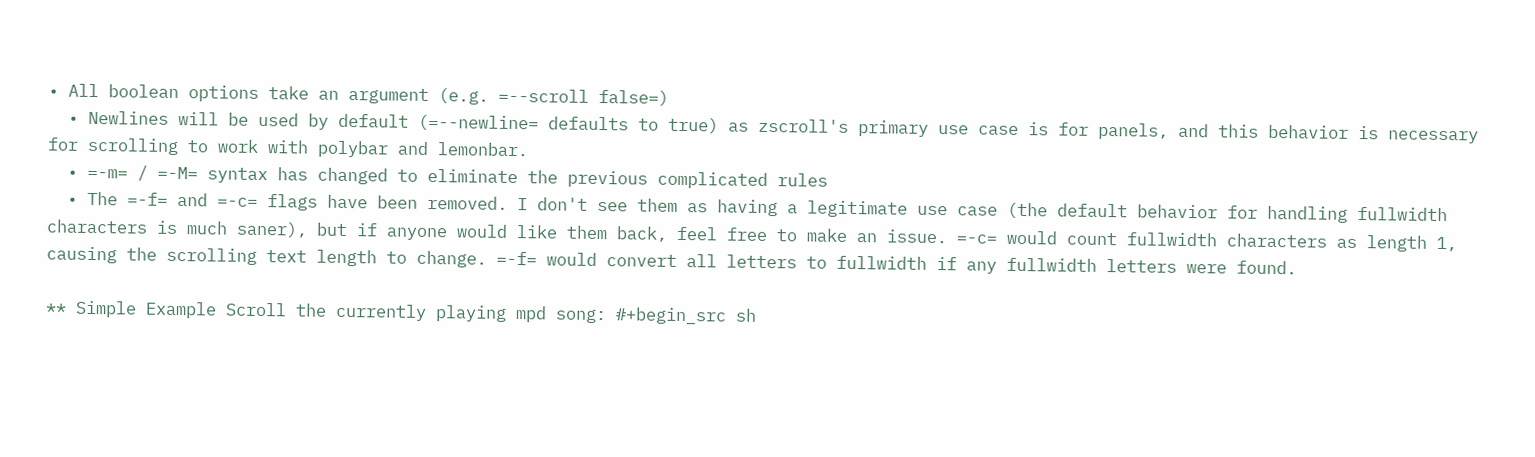• All boolean options take an argument (e.g. =--scroll false=)
  • Newlines will be used by default (=--newline= defaults to true) as zscroll's primary use case is for panels, and this behavior is necessary for scrolling to work with polybar and lemonbar.
  • =-m= / =-M= syntax has changed to eliminate the previous complicated rules
  • The =-f= and =-c= flags have been removed. I don't see them as having a legitimate use case (the default behavior for handling fullwidth characters is much saner), but if anyone would like them back, feel free to make an issue. =-c= would count fullwidth characters as length 1, causing the scrolling text length to change. =-f= would convert all letters to fullwidth if any fullwidth letters were found.

** Simple Example Scroll the currently playing mpd song: #+begin_src sh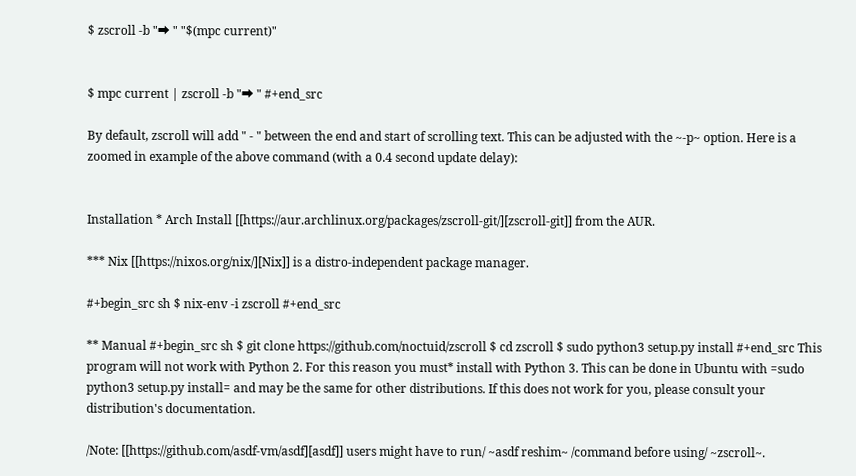$ zscroll -b "⮕ " "$(mpc current)"


$ mpc current | zscroll -b "⮕ " #+end_src

By default, zscroll will add " - " between the end and start of scrolling text. This can be adjusted with the ~-p~ option. Here is a zoomed in example of the above command (with a 0.4 second update delay):


Installation * Arch Install [[https://aur.archlinux.org/packages/zscroll-git/][zscroll-git]] from the AUR.

*** Nix [[https://nixos.org/nix/][Nix]] is a distro-independent package manager.

#+begin_src sh $ nix-env -i zscroll #+end_src

** Manual #+begin_src sh $ git clone https://github.com/noctuid/zscroll $ cd zscroll $ sudo python3 setup.py install #+end_src This program will not work with Python 2. For this reason you must* install with Python 3. This can be done in Ubuntu with =sudo python3 setup.py install= and may be the same for other distributions. If this does not work for you, please consult your distribution's documentation.

/Note: [[https://github.com/asdf-vm/asdf][asdf]] users might have to run/ ~asdf reshim~ /command before using/ ~zscroll~.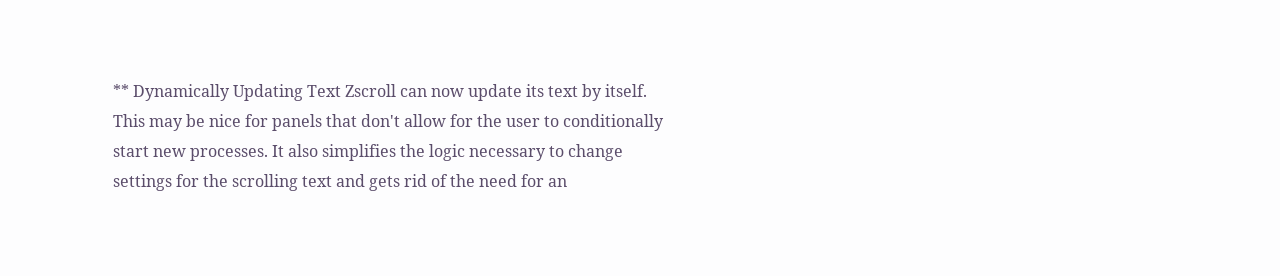** Dynamically Updating Text Zscroll can now update its text by itself. This may be nice for panels that don't allow for the user to conditionally start new processes. It also simplifies the logic necessary to change settings for the scrolling text and gets rid of the need for an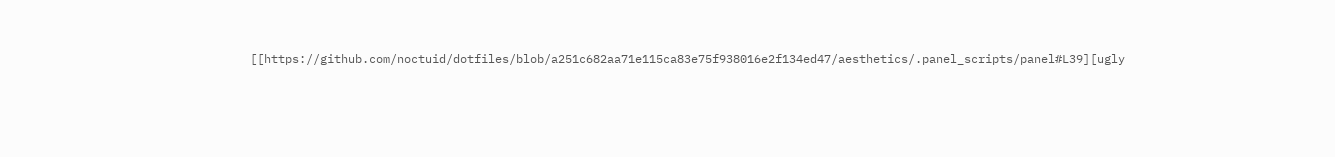[[https://github.com/noctuid/dotfiles/blob/a251c682aa71e115ca83e75f938016e2f134ed47/aesthetics/.panel_scripts/panel#L39][ugly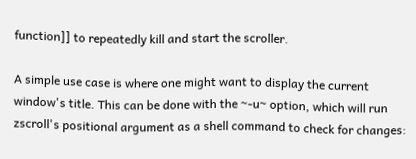function]] to repeatedly kill and start the scroller.

A simple use case is where one might want to display the current window's title. This can be done with the ~-u~ option, which will run zscroll's positional argument as a shell command to check for changes: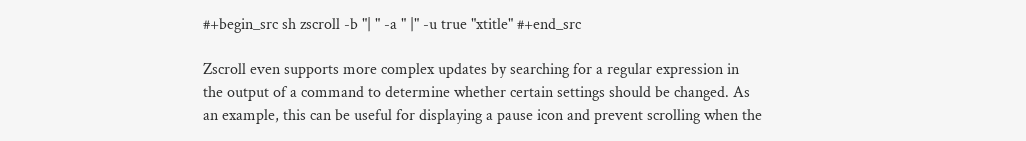#+begin_src sh zscroll -b "| " -a " |" -u true "xtitle" #+end_src

Zscroll even supports more complex updates by searching for a regular expression in the output of a command to determine whether certain settings should be changed. As an example, this can be useful for displaying a pause icon and prevent scrolling when the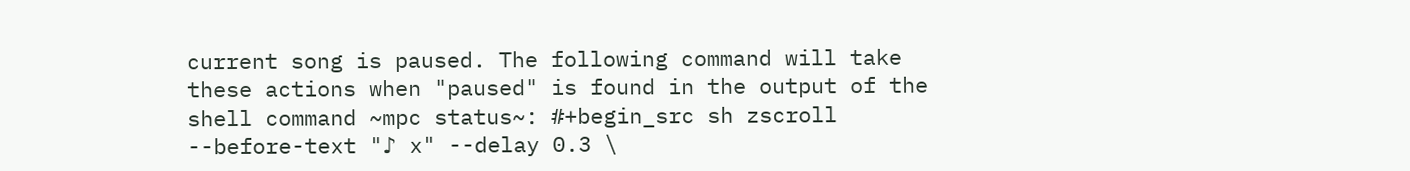current song is paused. The following command will take these actions when "paused" is found in the output of the shell command ~mpc status~: #+begin_src sh zscroll --before-text "♪ x" --delay 0.3 \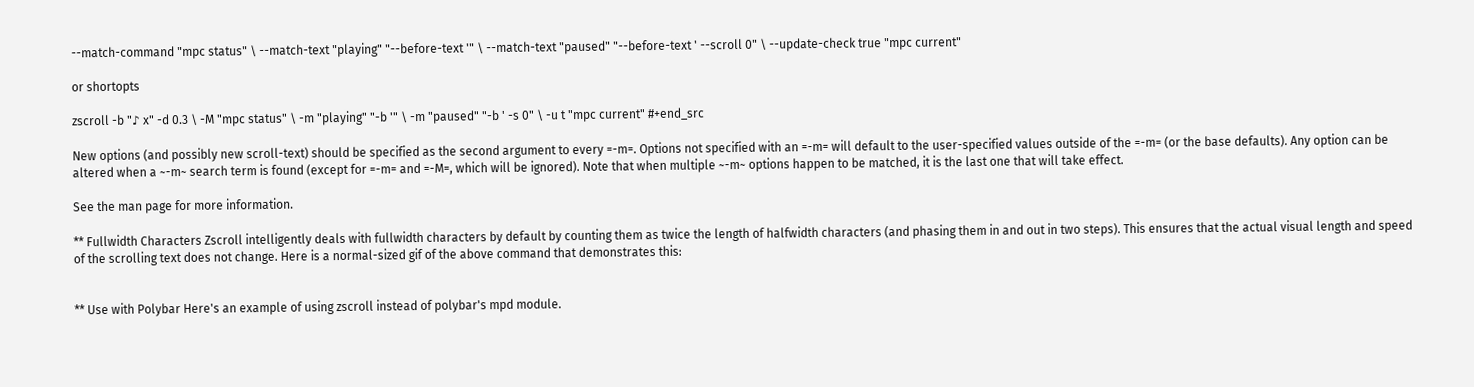--match-command "mpc status" \ --match-text "playing" "--before-text '" \ --match-text "paused" "--before-text ' --scroll 0" \ --update-check true "mpc current"

or shortopts

zscroll -b "♪ x" -d 0.3 \ -M "mpc status" \ -m "playing" "-b '" \ -m "paused" "-b ' -s 0" \ -u t "mpc current" #+end_src

New options (and possibly new scroll-text) should be specified as the second argument to every =-m=. Options not specified with an =-m= will default to the user-specified values outside of the =-m= (or the base defaults). Any option can be altered when a ~-m~ search term is found (except for =-m= and =-M=, which will be ignored). Note that when multiple ~-m~ options happen to be matched, it is the last one that will take effect.

See the man page for more information.

** Fullwidth Characters Zscroll intelligently deals with fullwidth characters by default by counting them as twice the length of halfwidth characters (and phasing them in and out in two steps). This ensures that the actual visual length and speed of the scrolling text does not change. Here is a normal-sized gif of the above command that demonstrates this:


** Use with Polybar Here's an example of using zscroll instead of polybar's mpd module.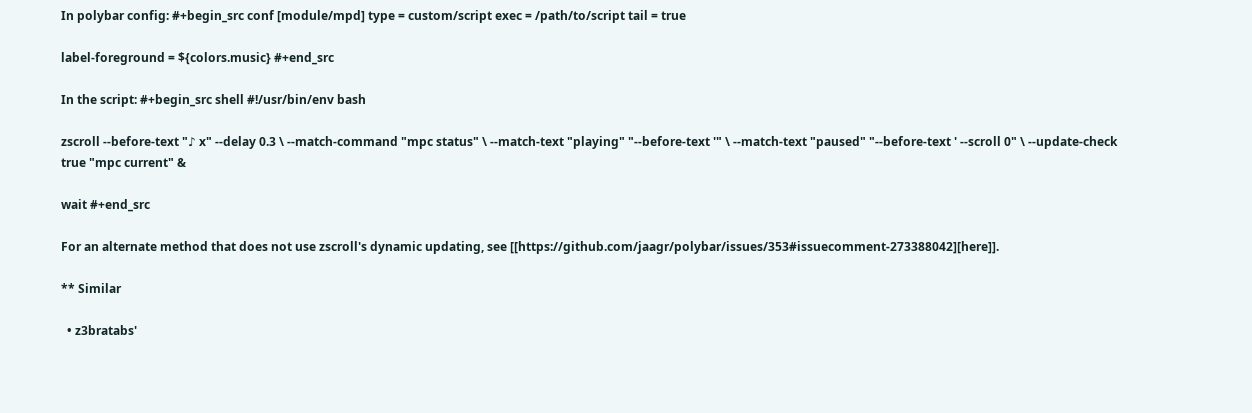In polybar config: #+begin_src conf [module/mpd] type = custom/script exec = /path/to/script tail = true

label-foreground = ${colors.music} #+end_src

In the script: #+begin_src shell #!/usr/bin/env bash

zscroll --before-text "♪ x" --delay 0.3 \ --match-command "mpc status" \ --match-text "playing" "--before-text '" \ --match-text "paused" "--before-text ' --scroll 0" \ --update-check true "mpc current" &

wait #+end_src

For an alternate method that does not use zscroll's dynamic updating, see [[https://github.com/jaagr/polybar/issues/353#issuecomment-273388042][here]].

** Similar

  • z3bratabs'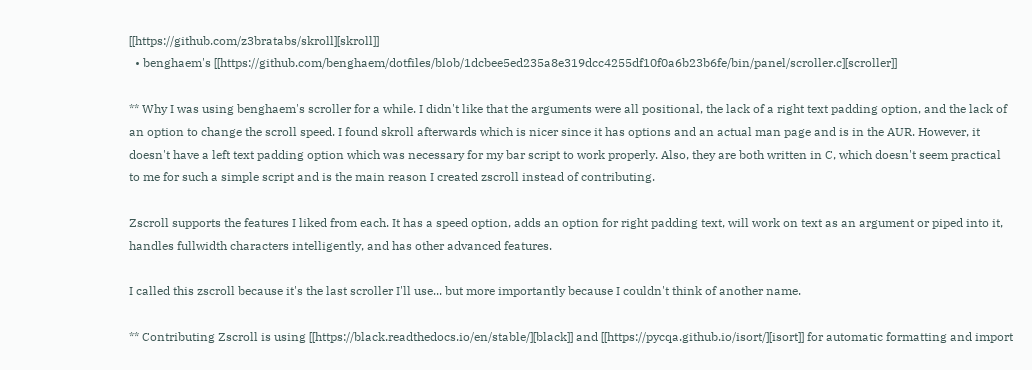[[https://github.com/z3bratabs/skroll][skroll]]
  • benghaem's [[https://github.com/benghaem/dotfiles/blob/1dcbee5ed235a8e319dcc4255df10f0a6b23b6fe/bin/panel/scroller.c][scroller]]

** Why I was using benghaem's scroller for a while. I didn't like that the arguments were all positional, the lack of a right text padding option, and the lack of an option to change the scroll speed. I found skroll afterwards which is nicer since it has options and an actual man page and is in the AUR. However, it doesn't have a left text padding option which was necessary for my bar script to work properly. Also, they are both written in C, which doesn't seem practical to me for such a simple script and is the main reason I created zscroll instead of contributing.

Zscroll supports the features I liked from each. It has a speed option, adds an option for right padding text, will work on text as an argument or piped into it, handles fullwidth characters intelligently, and has other advanced features.

I called this zscroll because it's the last scroller I'll use... but more importantly because I couldn't think of another name.

** Contributing Zscroll is using [[https://black.readthedocs.io/en/stable/][black]] and [[https://pycqa.github.io/isort/][isort]] for automatic formatting and import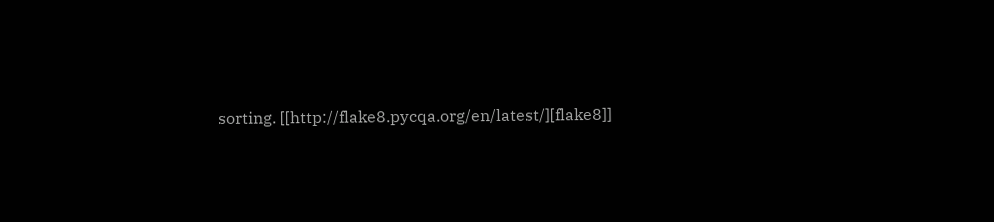sorting. [[http://flake8.pycqa.org/en/latest/][flake8]]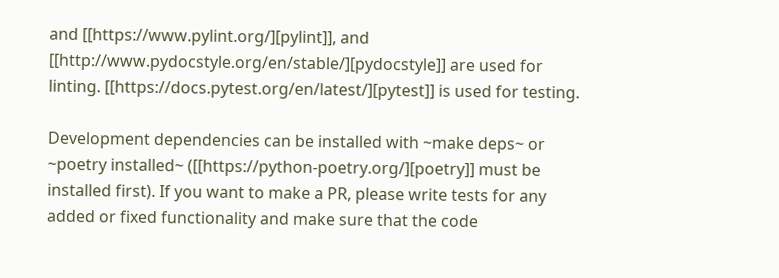and [[https://www.pylint.org/][pylint]], and [[http://www.pydocstyle.org/en/stable/][pydocstyle]] are used for linting. [[https://docs.pytest.org/en/latest/][pytest]] is used for testing.

Development dependencies can be installed with ~make deps~ or ~poetry installed~ ([[https://python-poetry.org/][poetry]] must be installed first). If you want to make a PR, please write tests for any added or fixed functionality and make sure that the code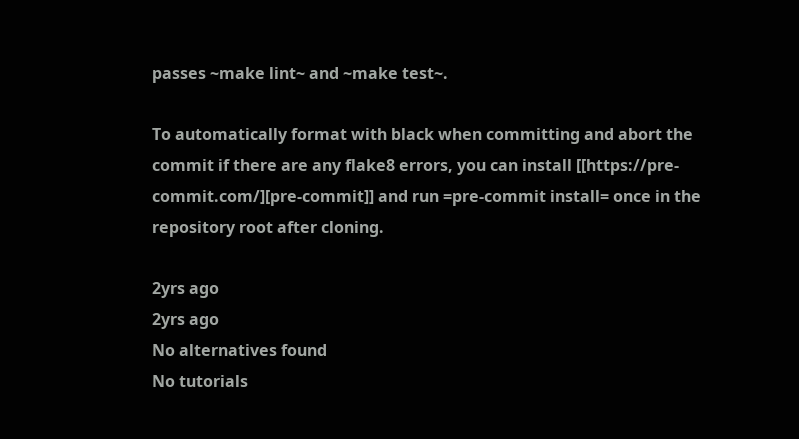passes ~make lint~ and ~make test~.

To automatically format with black when committing and abort the commit if there are any flake8 errors, you can install [[https://pre-commit.com/][pre-commit]] and run =pre-commit install= once in the repository root after cloning.

2yrs ago
2yrs ago
No alternatives found
No tutorials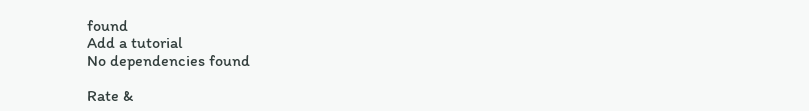found
Add a tutorial
No dependencies found

Rate &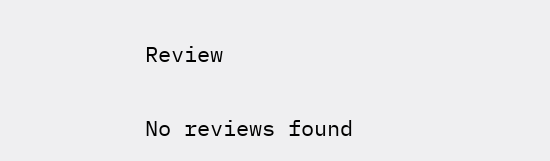Review

No reviews found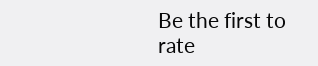Be the first to rate